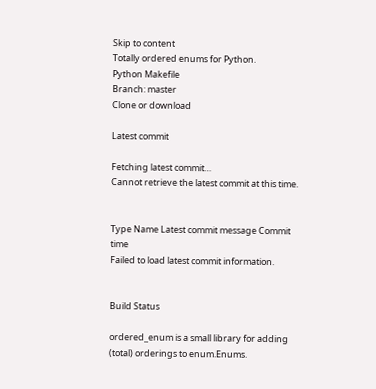Skip to content
Totally ordered enums for Python.
Python Makefile
Branch: master
Clone or download

Latest commit

Fetching latest commit…
Cannot retrieve the latest commit at this time.


Type Name Latest commit message Commit time
Failed to load latest commit information.


Build Status

ordered_enum is a small library for adding (total) orderings to enum.Enums.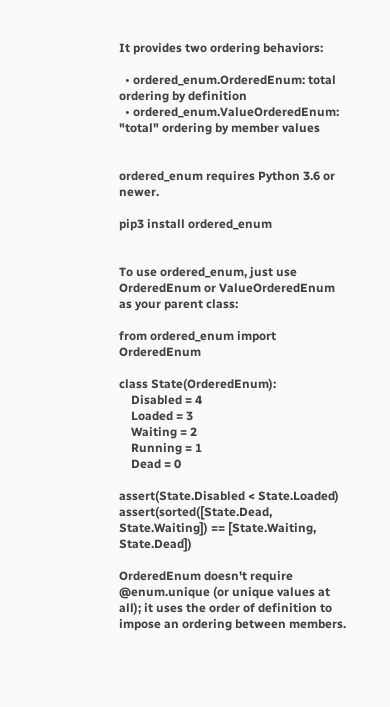It provides two ordering behaviors:

  • ordered_enum.OrderedEnum: total ordering by definition
  • ordered_enum.ValueOrderedEnum: "total" ordering by member values


ordered_enum requires Python 3.6 or newer.

pip3 install ordered_enum


To use ordered_enum, just use OrderedEnum or ValueOrderedEnum as your parent class:

from ordered_enum import OrderedEnum

class State(OrderedEnum):
    Disabled = 4
    Loaded = 3
    Waiting = 2
    Running = 1
    Dead = 0

assert(State.Disabled < State.Loaded)
assert(sorted([State.Dead, State.Waiting]) == [State.Waiting, State.Dead])

OrderedEnum doesn't require @enum.unique (or unique values at all); it uses the order of definition to impose an ordering between members.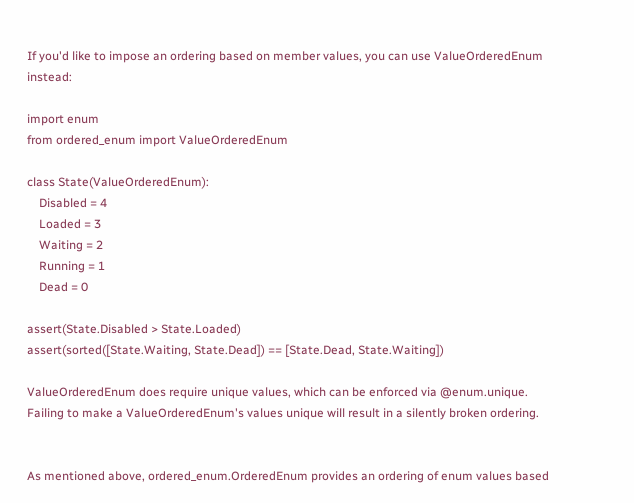If you'd like to impose an ordering based on member values, you can use ValueOrderedEnum instead:

import enum
from ordered_enum import ValueOrderedEnum

class State(ValueOrderedEnum):
    Disabled = 4
    Loaded = 3
    Waiting = 2
    Running = 1
    Dead = 0

assert(State.Disabled > State.Loaded)
assert(sorted([State.Waiting, State.Dead]) == [State.Dead, State.Waiting])

ValueOrderedEnum does require unique values, which can be enforced via @enum.unique. Failing to make a ValueOrderedEnum's values unique will result in a silently broken ordering.


As mentioned above, ordered_enum.OrderedEnum provides an ordering of enum values based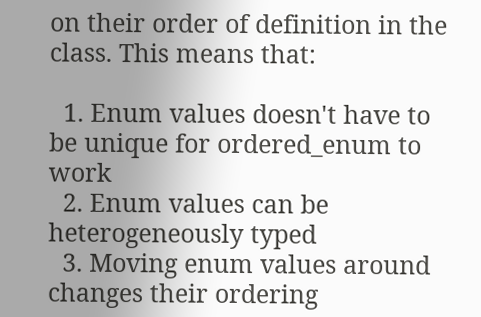on their order of definition in the class. This means that:

  1. Enum values doesn't have to be unique for ordered_enum to work
  2. Enum values can be heterogeneously typed
  3. Moving enum values around changes their ordering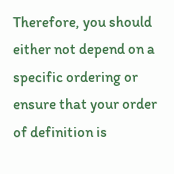Therefore, you should either not depend on a specific ordering or ensure that your order of definition is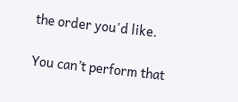the order you'd like.

You can’t perform that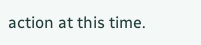action at this time.